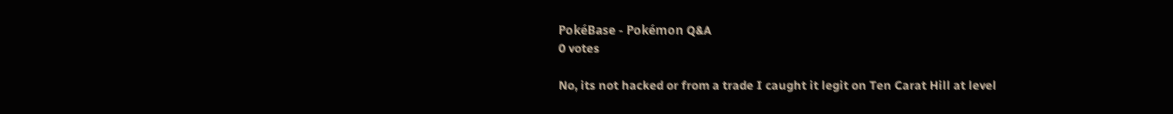PokéBase - Pokémon Q&A
0 votes

No, its not hacked or from a trade I caught it legit on Ten Carat Hill at level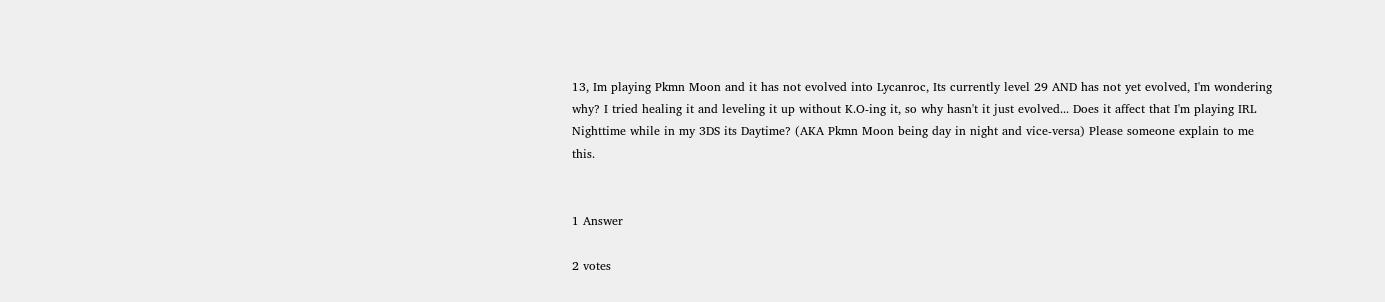13, Im playing Pkmn Moon and it has not evolved into Lycanroc, Its currently level 29 AND has not yet evolved, I'm wondering why? I tried healing it and leveling it up without K.O-ing it, so why hasn't it just evolved... Does it affect that I'm playing IRL Nighttime while in my 3DS its Daytime? (AKA Pkmn Moon being day in night and vice-versa) Please someone explain to me this.


1 Answer

2 votes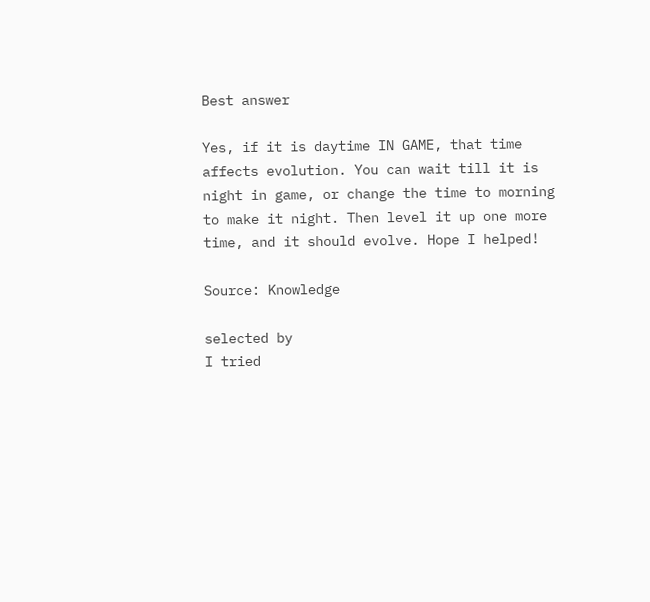Best answer

Yes, if it is daytime IN GAME, that time affects evolution. You can wait till it is night in game, or change the time to morning to make it night. Then level it up one more time, and it should evolve. Hope I helped!

Source: Knowledge

selected by
I tried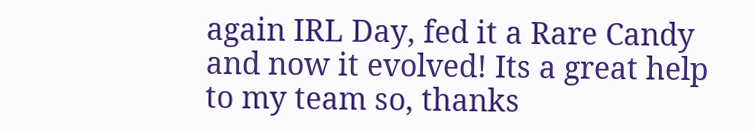again IRL Day, fed it a Rare Candy and now it evolved! Its a great help to my team so, thanks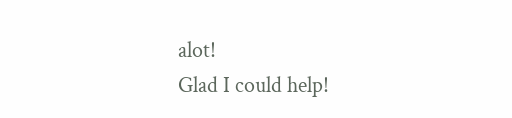alot!
Glad I could help!